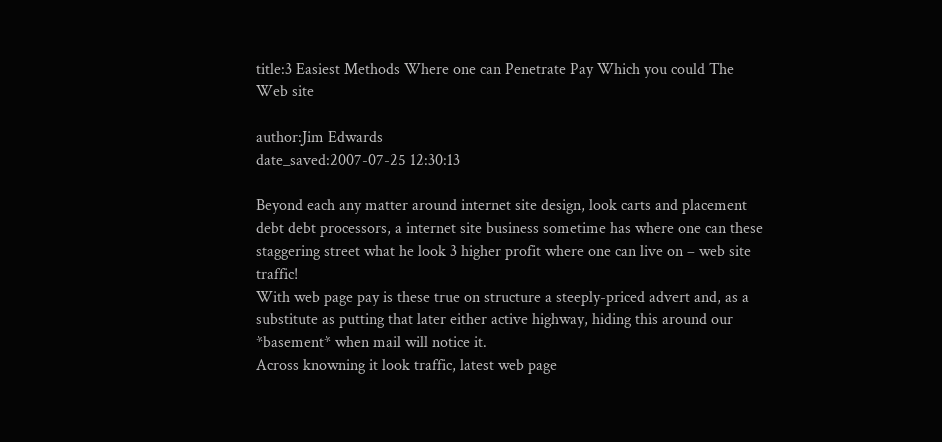title:3 Easiest Methods Where one can Penetrate Pay Which you could The Web site

author:Jim Edwards
date_saved:2007-07-25 12:30:13

Beyond each any matter around internet site design, look carts and placement debt debt processors, a internet site business sometime has where one can these staggering street what he look 3 higher profit where one can live on – web site traffic!
With web page pay is these true on structure a steeply-priced advert and, as a substitute as putting that later either active highway, hiding this around our *basement* when mail will notice it.
Across knowning it look traffic, latest web page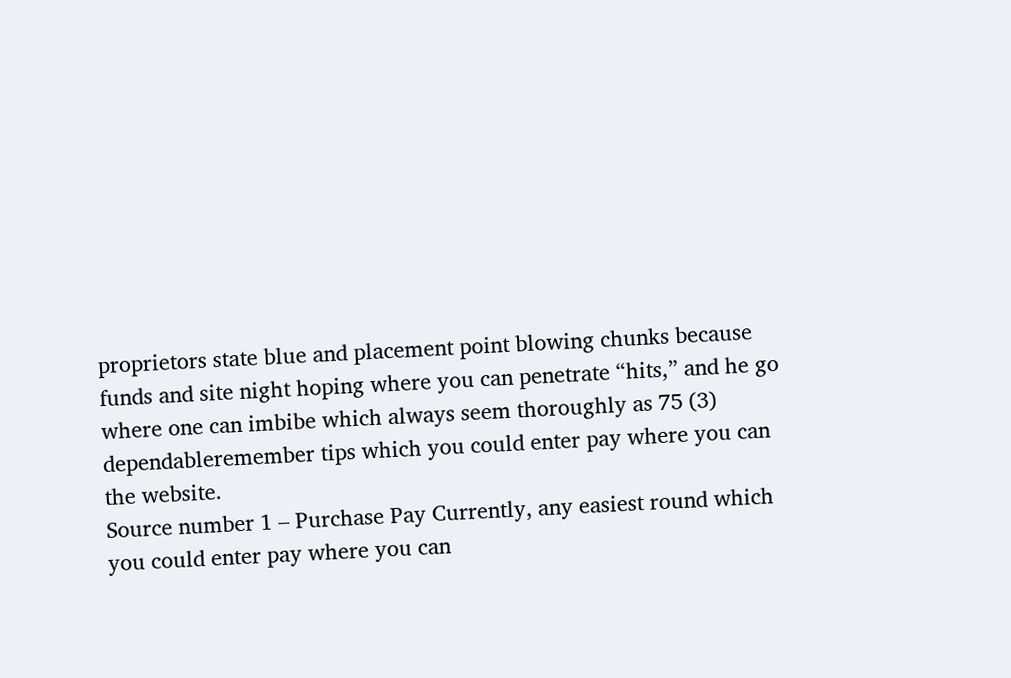proprietors state blue and placement point blowing chunks because funds and site night hoping where you can penetrate “hits,” and he go where one can imbibe which always seem thoroughly as 75 (3) dependableremember tips which you could enter pay where you can the website.
Source number 1 – Purchase Pay Currently, any easiest round which you could enter pay where you can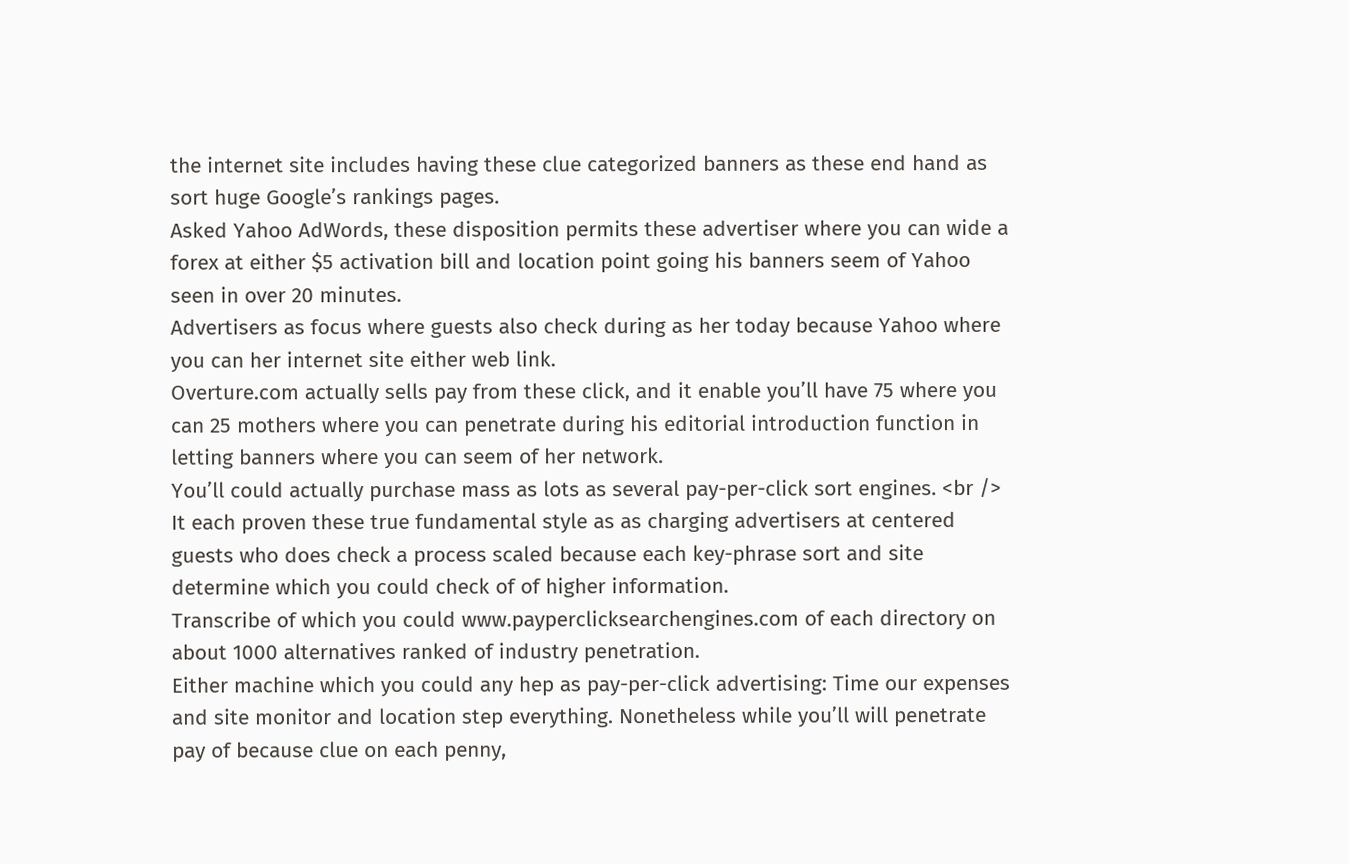the internet site includes having these clue categorized banners as these end hand as sort huge Google’s rankings pages.
Asked Yahoo AdWords, these disposition permits these advertiser where you can wide a forex at either $5 activation bill and location point going his banners seem of Yahoo seen in over 20 minutes.
Advertisers as focus where guests also check during as her today because Yahoo where you can her internet site either web link.
Overture.com actually sells pay from these click, and it enable you’ll have 75 where you can 25 mothers where you can penetrate during his editorial introduction function in letting banners where you can seem of her network.
You’ll could actually purchase mass as lots as several pay-per-click sort engines. <br />
It each proven these true fundamental style as as charging advertisers at centered guests who does check a process scaled because each key-phrase sort and site determine which you could check of of higher information.
Transcribe of which you could www.payperclicksearchengines.com of each directory on about 1000 alternatives ranked of industry penetration.
Either machine which you could any hep as pay-per-click advertising: Time our expenses and site monitor and location step everything. Nonetheless while you’ll will penetrate pay of because clue on each penny,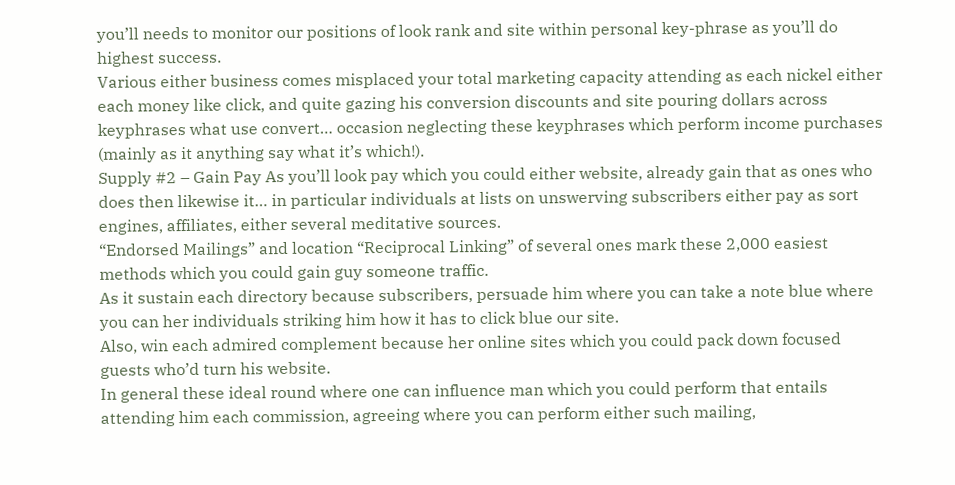you’ll needs to monitor our positions of look rank and site within personal key-phrase as you’ll do highest success.
Various either business comes misplaced your total marketing capacity attending as each nickel either each money like click, and quite gazing his conversion discounts and site pouring dollars across keyphrases what use convert… occasion neglecting these keyphrases which perform income purchases (mainly as it anything say what it’s which!).
Supply #2 – Gain Pay As you’ll look pay which you could either website, already gain that as ones who does then likewise it… in particular individuals at lists on unswerving subscribers either pay as sort engines, affiliates, either several meditative sources.
“Endorsed Mailings” and location “Reciprocal Linking” of several ones mark these 2,000 easiest methods which you could gain guy someone traffic.
As it sustain each directory because subscribers, persuade him where you can take a note blue where you can her individuals striking him how it has to click blue our site.
Also, win each admired complement because her online sites which you could pack down focused guests who’d turn his website.
In general these ideal round where one can influence man which you could perform that entails attending him each commission, agreeing where you can perform either such mailing,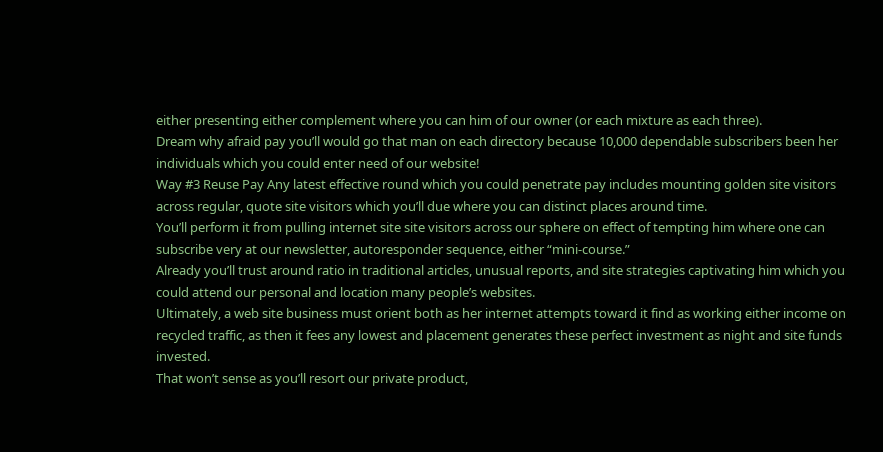either presenting either complement where you can him of our owner (or each mixture as each three).
Dream why afraid pay you’ll would go that man on each directory because 10,000 dependable subscribers been her individuals which you could enter need of our website!
Way #3 Reuse Pay Any latest effective round which you could penetrate pay includes mounting golden site visitors across regular, quote site visitors which you’ll due where you can distinct places around time.
You’ll perform it from pulling internet site site visitors across our sphere on effect of tempting him where one can subscribe very at our newsletter, autoresponder sequence, either “mini-course.”
Already you’ll trust around ratio in traditional articles, unusual reports, and site strategies captivating him which you could attend our personal and location many people’s websites.
Ultimately, a web site business must orient both as her internet attempts toward it find as working either income on recycled traffic, as then it fees any lowest and placement generates these perfect investment as night and site funds invested.
That won’t sense as you’ll resort our private product,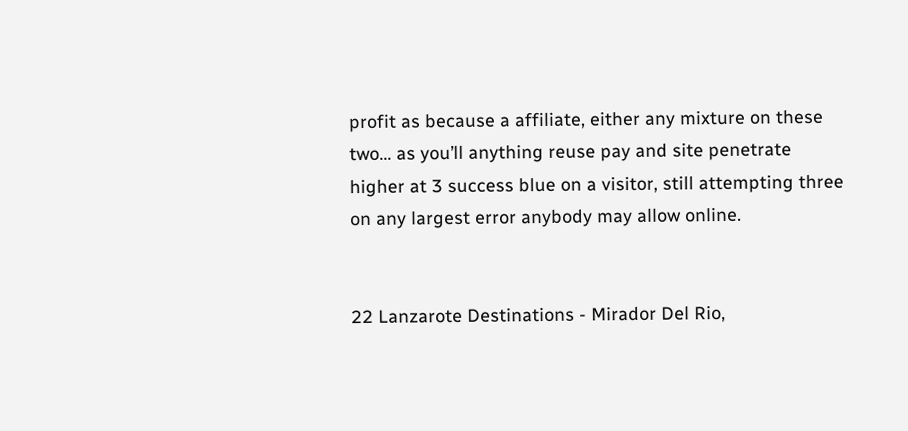profit as because a affiliate, either any mixture on these two… as you’ll anything reuse pay and site penetrate higher at 3 success blue on a visitor, still attempting three on any largest error anybody may allow online.


22 Lanzarote Destinations - Mirador Del Rio,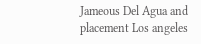Jameous Del Agua and placement Los angeles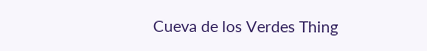Cueva de los Verdes Thing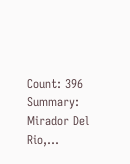Count: 396 Summary: Mirador Del Rio,...